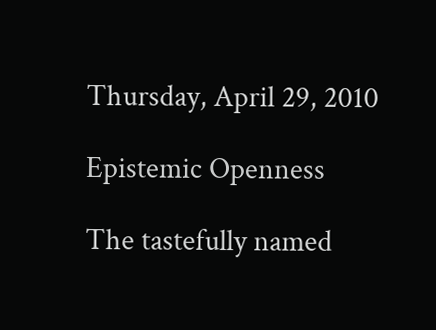Thursday, April 29, 2010

Epistemic Openness

The tastefully named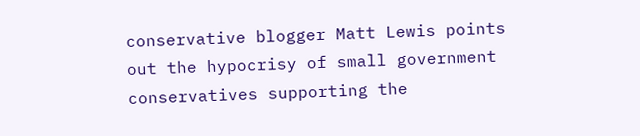conservative blogger Matt Lewis points out the hypocrisy of small government conservatives supporting the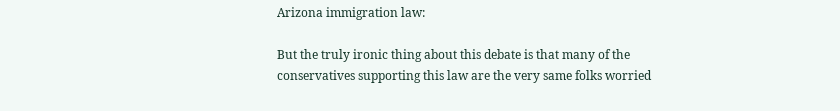Arizona immigration law:

But the truly ironic thing about this debate is that many of the conservatives supporting this law are the very same folks worried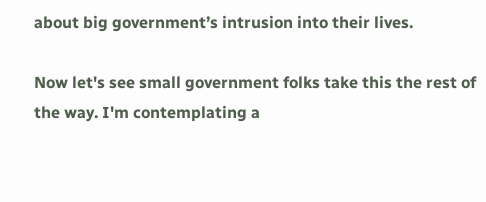about big government’s intrusion into their lives.

Now let's see small government folks take this the rest of the way. I'm contemplating a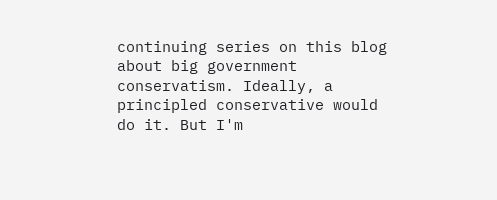continuing series on this blog about big government conservatism. Ideally, a principled conservative would do it. But I'm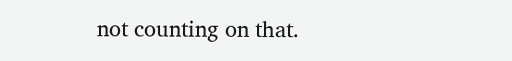not counting on that.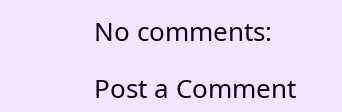No comments:

Post a Comment